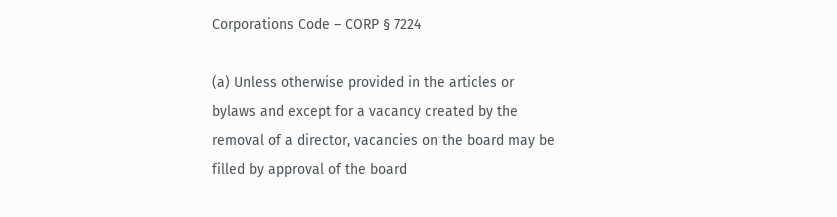Corporations Code – CORP § 7224

(a) Unless otherwise provided in the articles or bylaws and except for a vacancy created by the removal of a director, vacancies on the board may be filled by approval of the board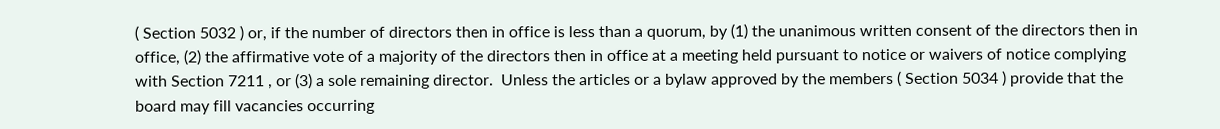( Section 5032 ) or, if the number of directors then in office is less than a quorum, by (1) the unanimous written consent of the directors then in office, (2) the affirmative vote of a majority of the directors then in office at a meeting held pursuant to notice or waivers of notice complying with Section 7211 , or (3) a sole remaining director.  Unless the articles or a bylaw approved by the members ( Section 5034 ) provide that the board may fill vacancies occurring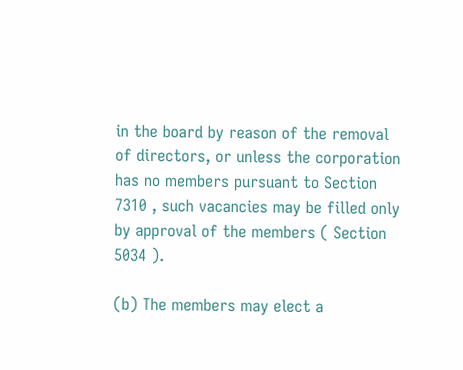in the board by reason of the removal of directors, or unless the corporation has no members pursuant to Section 7310 , such vacancies may be filled only by approval of the members ( Section 5034 ).

(b) The members may elect a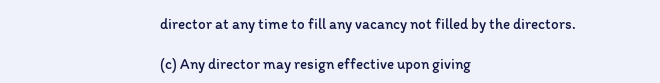director at any time to fill any vacancy not filled by the directors.

(c) Any director may resign effective upon giving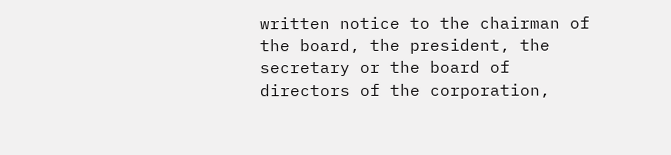written notice to the chairman of the board, the president, the secretary or the board of directors of the corporation,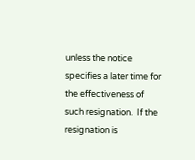unless the notice specifies a later time for the effectiveness of such resignation.  If the resignation is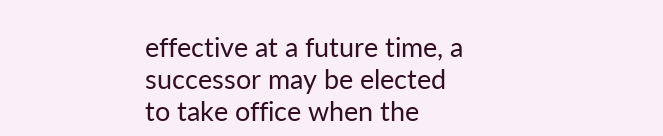effective at a future time, a successor may be elected to take office when the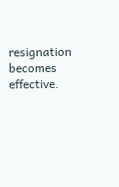resignation becomes effective.